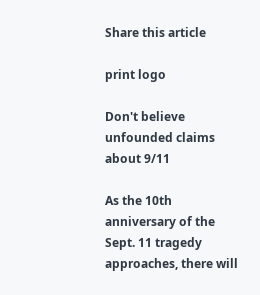Share this article

print logo

Don't believe unfounded claims about 9/11

As the 10th anniversary of the Sept. 11 tragedy approaches, there will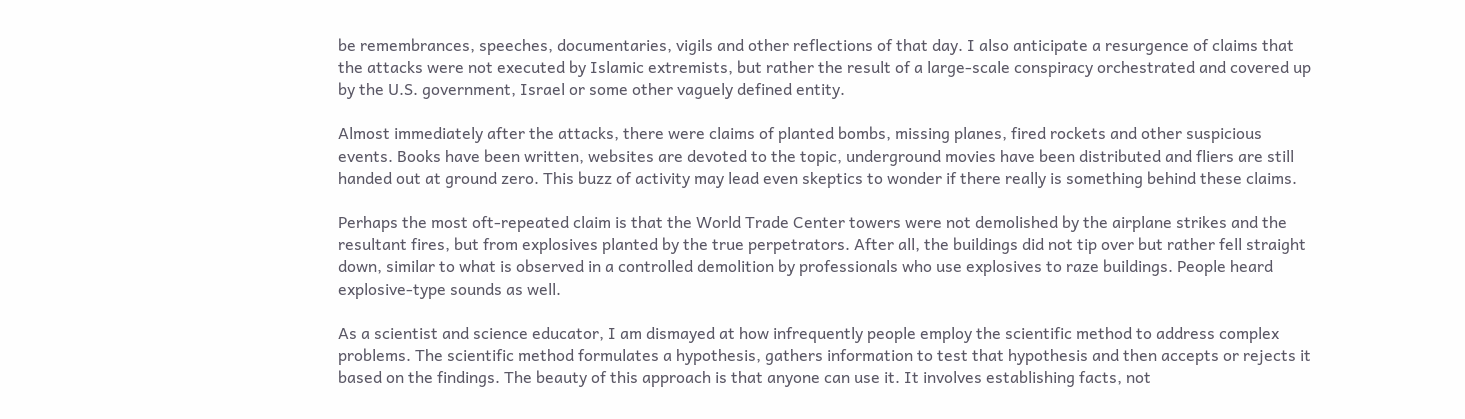be remembrances, speeches, documentaries, vigils and other reflections of that day. I also anticipate a resurgence of claims that the attacks were not executed by Islamic extremists, but rather the result of a large-scale conspiracy orchestrated and covered up by the U.S. government, Israel or some other vaguely defined entity.

Almost immediately after the attacks, there were claims of planted bombs, missing planes, fired rockets and other suspicious events. Books have been written, websites are devoted to the topic, underground movies have been distributed and fliers are still handed out at ground zero. This buzz of activity may lead even skeptics to wonder if there really is something behind these claims.

Perhaps the most oft-repeated claim is that the World Trade Center towers were not demolished by the airplane strikes and the resultant fires, but from explosives planted by the true perpetrators. After all, the buildings did not tip over but rather fell straight down, similar to what is observed in a controlled demolition by professionals who use explosives to raze buildings. People heard explosive-type sounds as well.

As a scientist and science educator, I am dismayed at how infrequently people employ the scientific method to address complex problems. The scientific method formulates a hypothesis, gathers information to test that hypothesis and then accepts or rejects it based on the findings. The beauty of this approach is that anyone can use it. It involves establishing facts, not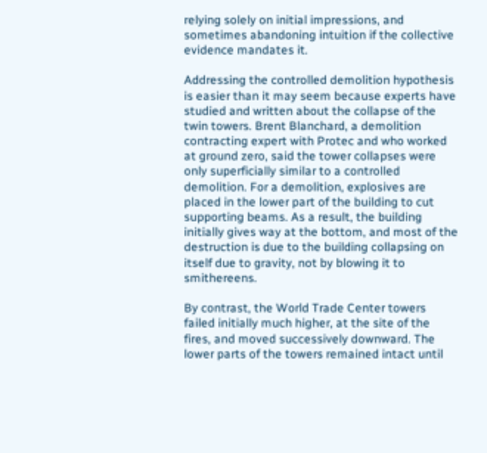relying solely on initial impressions, and sometimes abandoning intuition if the collective evidence mandates it.

Addressing the controlled demolition hypothesis is easier than it may seem because experts have studied and written about the collapse of the twin towers. Brent Blanchard, a demolition contracting expert with Protec and who worked at ground zero, said the tower collapses were only superficially similar to a controlled demolition. For a demolition, explosives are placed in the lower part of the building to cut supporting beams. As a result, the building initially gives way at the bottom, and most of the destruction is due to the building collapsing on itself due to gravity, not by blowing it to smithereens.

By contrast, the World Trade Center towers failed initially much higher, at the site of the fires, and moved successively downward. The lower parts of the towers remained intact until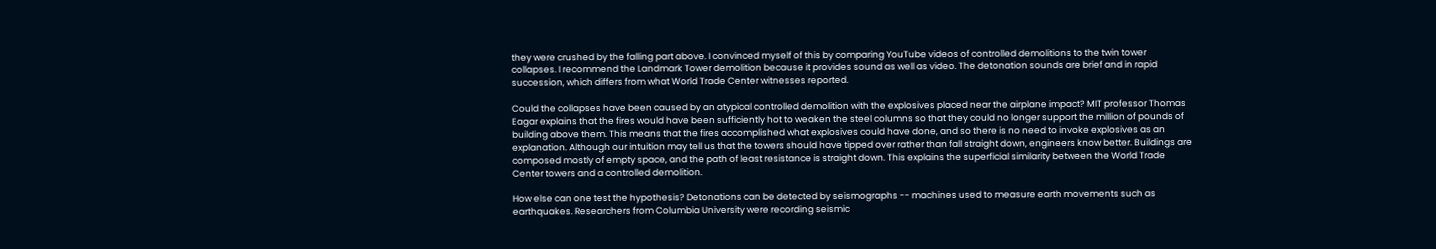they were crushed by the falling part above. I convinced myself of this by comparing YouTube videos of controlled demolitions to the twin tower collapses. I recommend the Landmark Tower demolition because it provides sound as well as video. The detonation sounds are brief and in rapid succession, which differs from what World Trade Center witnesses reported.

Could the collapses have been caused by an atypical controlled demolition with the explosives placed near the airplane impact? MIT professor Thomas Eagar explains that the fires would have been sufficiently hot to weaken the steel columns so that they could no longer support the million of pounds of building above them. This means that the fires accomplished what explosives could have done, and so there is no need to invoke explosives as an explanation. Although our intuition may tell us that the towers should have tipped over rather than fall straight down, engineers know better. Buildings are composed mostly of empty space, and the path of least resistance is straight down. This explains the superficial similarity between the World Trade Center towers and a controlled demolition.

How else can one test the hypothesis? Detonations can be detected by seismographs -- machines used to measure earth movements such as earthquakes. Researchers from Columbia University were recording seismic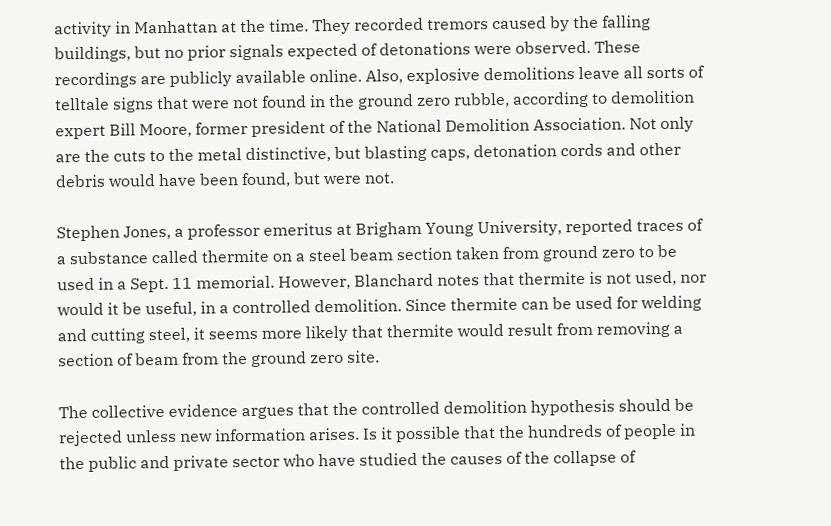activity in Manhattan at the time. They recorded tremors caused by the falling buildings, but no prior signals expected of detonations were observed. These recordings are publicly available online. Also, explosive demolitions leave all sorts of telltale signs that were not found in the ground zero rubble, according to demolition expert Bill Moore, former president of the National Demolition Association. Not only are the cuts to the metal distinctive, but blasting caps, detonation cords and other debris would have been found, but were not.

Stephen Jones, a professor emeritus at Brigham Young University, reported traces of a substance called thermite on a steel beam section taken from ground zero to be used in a Sept. 11 memorial. However, Blanchard notes that thermite is not used, nor would it be useful, in a controlled demolition. Since thermite can be used for welding and cutting steel, it seems more likely that thermite would result from removing a section of beam from the ground zero site.

The collective evidence argues that the controlled demolition hypothesis should be rejected unless new information arises. Is it possible that the hundreds of people in the public and private sector who have studied the causes of the collapse of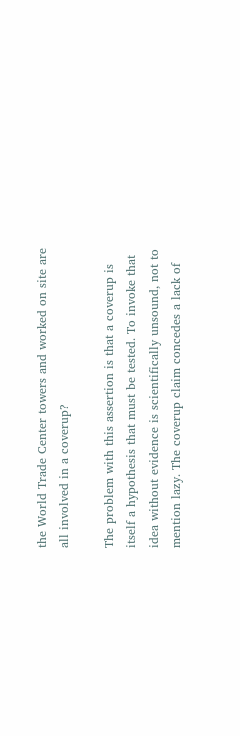the World Trade Center towers and worked on site are all involved in a coverup?

The problem with this assertion is that a coverup is itself a hypothesis that must be tested. To invoke that idea without evidence is scientifically unsound, not to mention lazy. The coverup claim concedes a lack of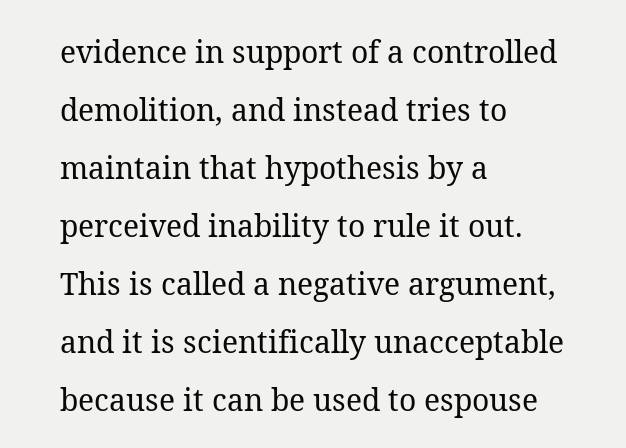evidence in support of a controlled demolition, and instead tries to maintain that hypothesis by a perceived inability to rule it out. This is called a negative argument, and it is scientifically unacceptable because it can be used to espouse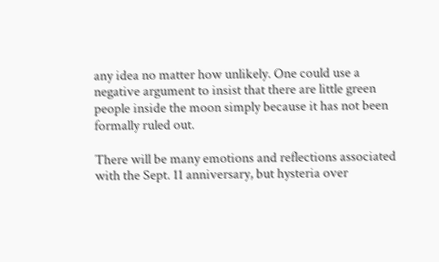any idea no matter how unlikely. One could use a negative argument to insist that there are little green people inside the moon simply because it has not been formally ruled out.

There will be many emotions and reflections associated with the Sept. 11 anniversary, but hysteria over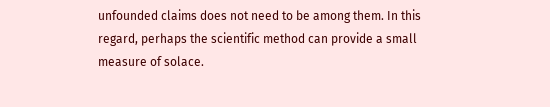unfounded claims does not need to be among them. In this regard, perhaps the scientific method can provide a small measure of solace.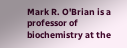Mark R. O'Brian is a professor of biochemistry at the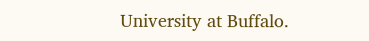University at Buffalo.